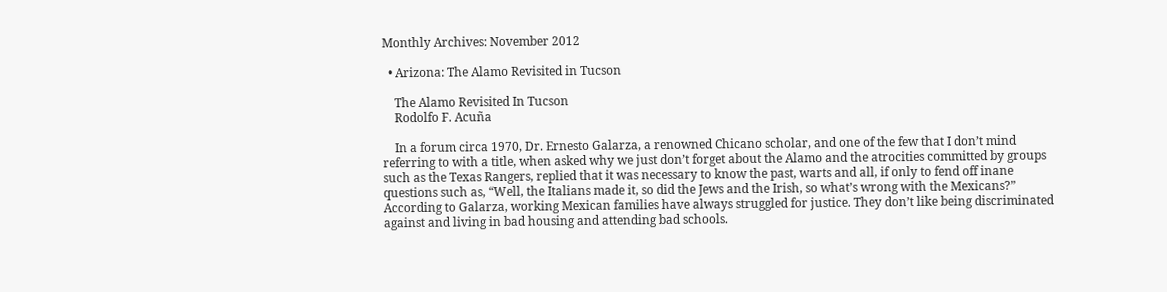Monthly Archives: November 2012

  • Arizona: The Alamo Revisited in Tucson

    The Alamo Revisited In Tucson
    Rodolfo F. Acuña

    In a forum circa 1970, Dr. Ernesto Galarza, a renowned Chicano scholar, and one of the few that I don’t mind referring to with a title, when asked why we just don’t forget about the Alamo and the atrocities committed by groups such as the Texas Rangers, replied that it was necessary to know the past, warts and all, if only to fend off inane questions such as, “Well, the Italians made it, so did the Jews and the Irish, so what’s wrong with the Mexicans?” According to Galarza, working Mexican families have always struggled for justice. They don’t like being discriminated against and living in bad housing and attending bad schools.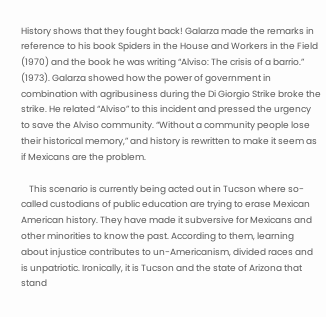History shows that they fought back! Galarza made the remarks in reference to his book Spiders in the House and Workers in the Field (1970) and the book he was writing “Alviso: The crisis of a barrio.” (1973). Galarza showed how the power of government in combination with agribusiness during the Di Giorgio Strike broke the strike. He related “Alviso” to this incident and pressed the urgency to save the Alviso community. “Without a community people lose their historical memory,” and history is rewritten to make it seem as if Mexicans are the problem.

    This scenario is currently being acted out in Tucson where so-called custodians of public education are trying to erase Mexican American history. They have made it subversive for Mexicans and other minorities to know the past. According to them, learning about injustice contributes to un-Americanism, divided races and is unpatriotic. Ironically, it is Tucson and the state of Arizona that stand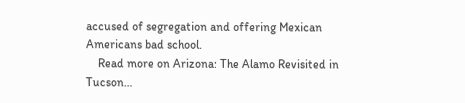accused of segregation and offering Mexican Americans bad school.
    Read more on Arizona: The Alamo Revisited in Tucson…